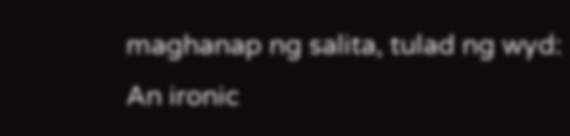maghanap ng salita, tulad ng wyd:
An ironic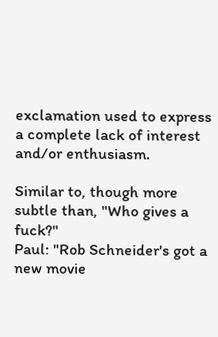exclamation used to express a complete lack of interest and/or enthusiasm.

Similar to, though more subtle than, "Who gives a fuck?"
Paul: "Rob Schneider's got a new movie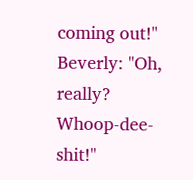coming out!"
Beverly: "Oh, really? Whoop-dee-shit!"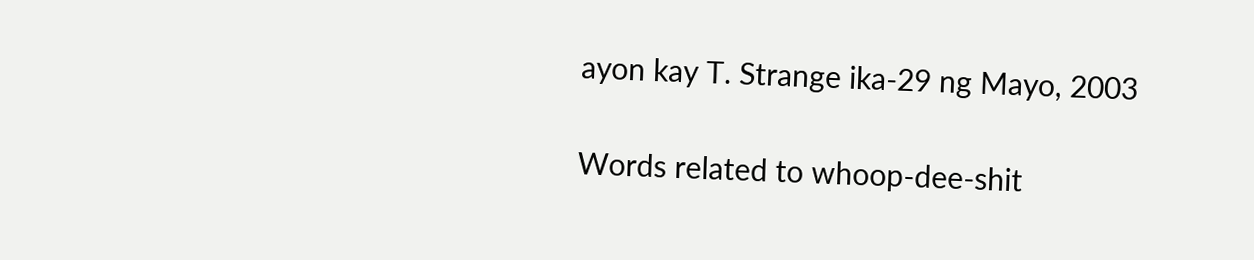ayon kay T. Strange ika-29 ng Mayo, 2003

Words related to whoop-dee-shit